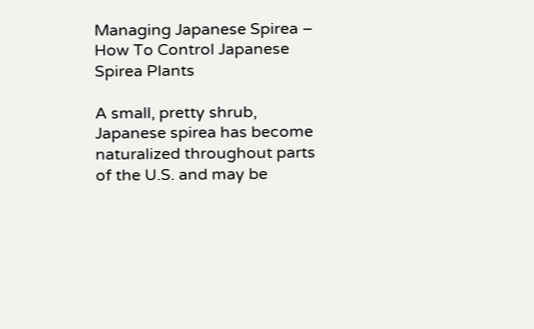Managing Japanese Spirea – How To Control Japanese Spirea Plants

A small, pretty shrub, Japanese spirea has become naturalized throughout parts of the U.S. and may be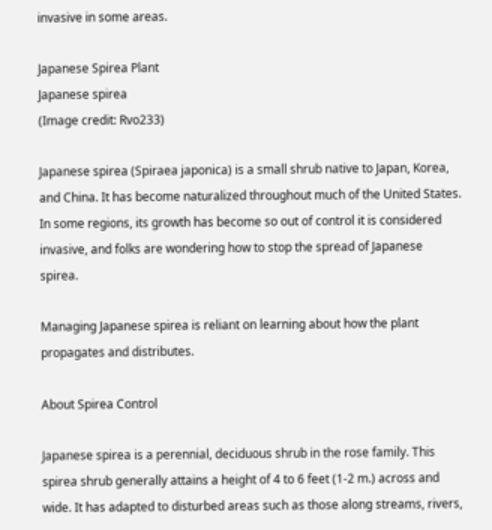invasive in some areas.

Japanese Spirea Plant
Japanese spirea
(Image credit: Rvo233)

Japanese spirea (Spiraea japonica) is a small shrub native to Japan, Korea, and China. It has become naturalized throughout much of the United States. In some regions, its growth has become so out of control it is considered invasive, and folks are wondering how to stop the spread of Japanese spirea.

Managing Japanese spirea is reliant on learning about how the plant propagates and distributes.

About Spirea Control

Japanese spirea is a perennial, deciduous shrub in the rose family. This spirea shrub generally attains a height of 4 to 6 feet (1-2 m.) across and wide. It has adapted to disturbed areas such as those along streams, rivers,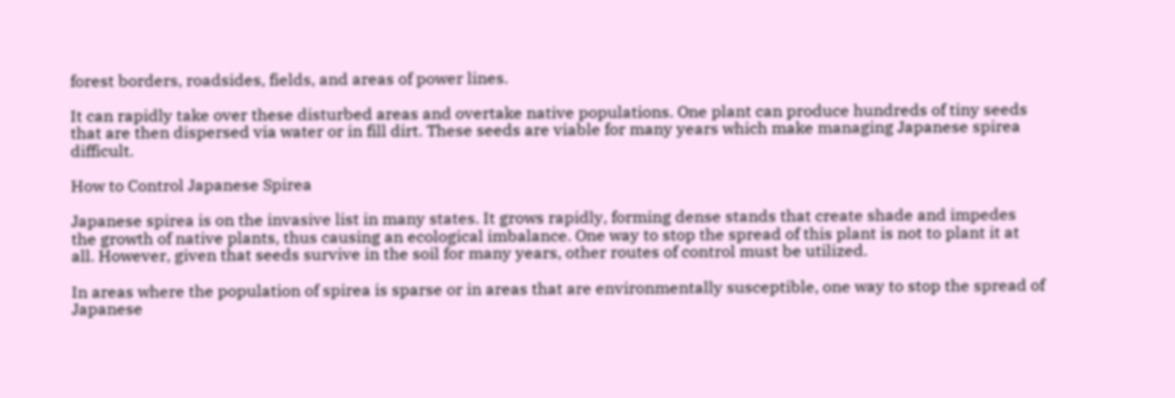forest borders, roadsides, fields, and areas of power lines.

It can rapidly take over these disturbed areas and overtake native populations. One plant can produce hundreds of tiny seeds that are then dispersed via water or in fill dirt. These seeds are viable for many years which make managing Japanese spirea difficult.

How to Control Japanese Spirea

Japanese spirea is on the invasive list in many states. It grows rapidly, forming dense stands that create shade and impedes the growth of native plants, thus causing an ecological imbalance. One way to stop the spread of this plant is not to plant it at all. However, given that seeds survive in the soil for many years, other routes of control must be utilized.

In areas where the population of spirea is sparse or in areas that are environmentally susceptible, one way to stop the spread of Japanese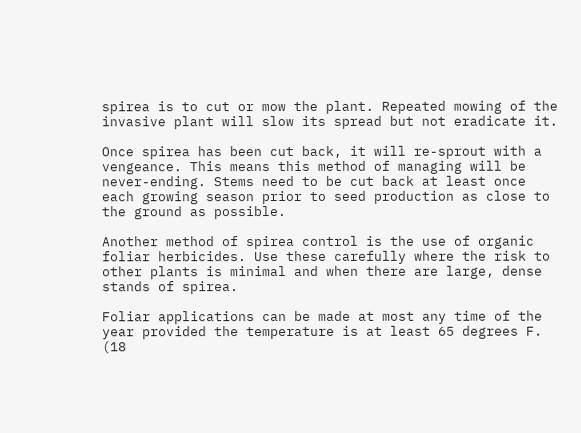spirea is to cut or mow the plant. Repeated mowing of the invasive plant will slow its spread but not eradicate it.

Once spirea has been cut back, it will re-sprout with a vengeance. This means this method of managing will be never-ending. Stems need to be cut back at least once each growing season prior to seed production as close to the ground as possible.

Another method of spirea control is the use of organic foliar herbicides. Use these carefully where the risk to other plants is minimal and when there are large, dense stands of spirea.

Foliar applications can be made at most any time of the year provided the temperature is at least 65 degrees F. (18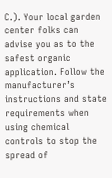C.). Your local garden center folks can advise you as to the safest organic application. Follow the manufacturer’s instructions and state requirements when using chemical controls to stop the spread of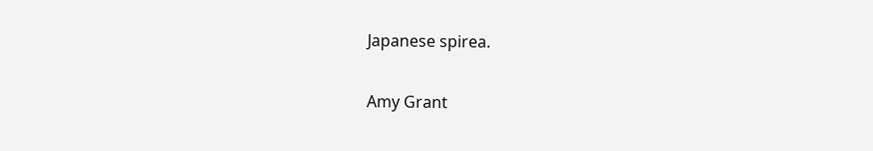Japanese spirea.

Amy Grant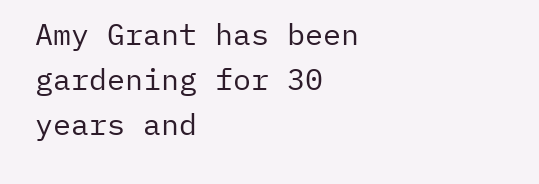Amy Grant has been gardening for 30 years and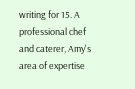writing for 15. A professional chef and caterer, Amy's area of expertise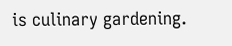is culinary gardening.